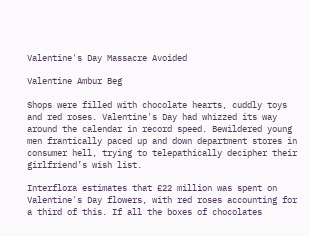Valentine's Day Massacre Avoided

Valentine Ambur Beg

Shops were filled with chocolate hearts, cuddly toys and red roses. Valentine's Day had whizzed its way around the calendar in record speed. Bewildered young men frantically paced up and down department stores in consumer hell, trying to telepathically decipher their girlfriend’s wish list.

Interflora estimates that £22 million was spent on Valentine's Day flowers, with red roses accounting for a third of this. If all the boxes of chocolates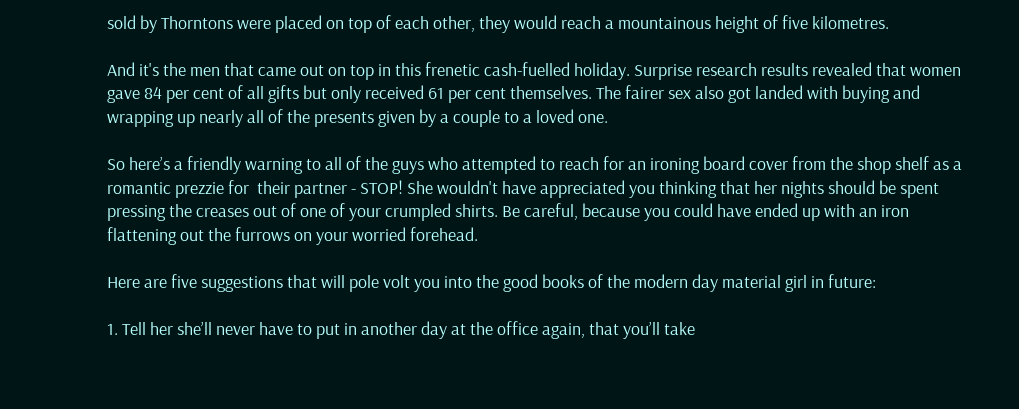sold by Thorntons were placed on top of each other, they would reach a mountainous height of five kilometres.

And it's the men that came out on top in this frenetic cash-fuelled holiday. Surprise research results revealed that women gave 84 per cent of all gifts but only received 61 per cent themselves. The fairer sex also got landed with buying and wrapping up nearly all of the presents given by a couple to a loved one.

So here’s a friendly warning to all of the guys who attempted to reach for an ironing board cover from the shop shelf as a romantic prezzie for  their partner - STOP! She wouldn't have appreciated you thinking that her nights should be spent pressing the creases out of one of your crumpled shirts. Be careful, because you could have ended up with an iron flattening out the furrows on your worried forehead.

Here are five suggestions that will pole volt you into the good books of the modern day material girl in future:

1. Tell her she’ll never have to put in another day at the office again, that you’ll take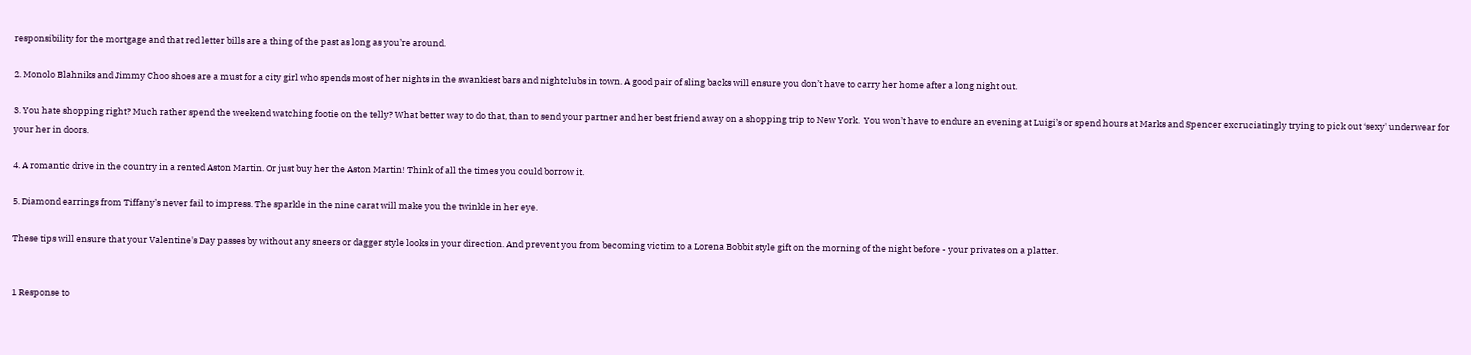responsibility for the mortgage and that red letter bills are a thing of the past as long as you’re around.

2. Monolo Blahniks and Jimmy Choo shoes are a must for a city girl who spends most of her nights in the swankiest bars and nightclubs in town. A good pair of sling backs will ensure you don’t have to carry her home after a long night out.

3. You hate shopping right? Much rather spend the weekend watching footie on the telly? What better way to do that, than to send your partner and her best friend away on a shopping trip to New York.  You won’t have to endure an evening at Luigi’s or spend hours at Marks and Spencer excruciatingly trying to pick out ‘sexy' underwear for your her in doors.

4. A romantic drive in the country in a rented Aston Martin. Or just buy her the Aston Martin! Think of all the times you could borrow it.

5. Diamond earrings from Tiffany’s never fail to impress. The sparkle in the nine carat will make you the twinkle in her eye.

These tips will ensure that your Valentine's Day passes by without any sneers or dagger style looks in your direction. And prevent you from becoming victim to a Lorena Bobbit style gift on the morning of the night before - your privates on a platter.


1 Response to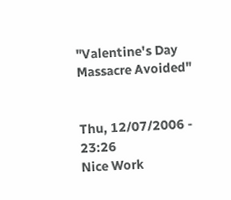"Valentine's Day Massacre Avoided"


Thu, 12/07/2006 - 23:26
Nice Work